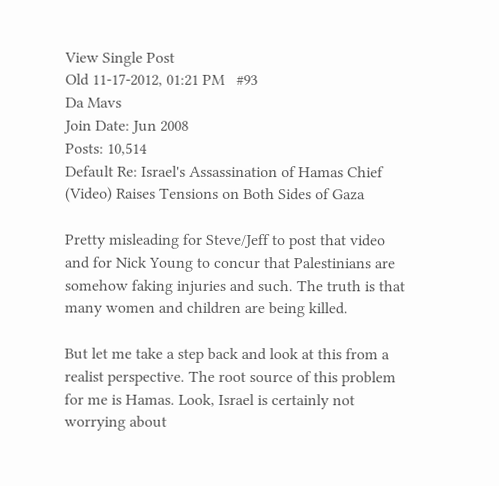View Single Post
Old 11-17-2012, 01:21 PM   #93
Da Mavs
Join Date: Jun 2008
Posts: 10,514
Default Re: Israel's Assassination of Hamas Chief (Video) Raises Tensions on Both Sides of Gaza

Pretty misleading for Steve/Jeff to post that video and for Nick Young to concur that Palestinians are somehow faking injuries and such. The truth is that many women and children are being killed.

But let me take a step back and look at this from a realist perspective. The root source of this problem for me is Hamas. Look, Israel is certainly not worrying about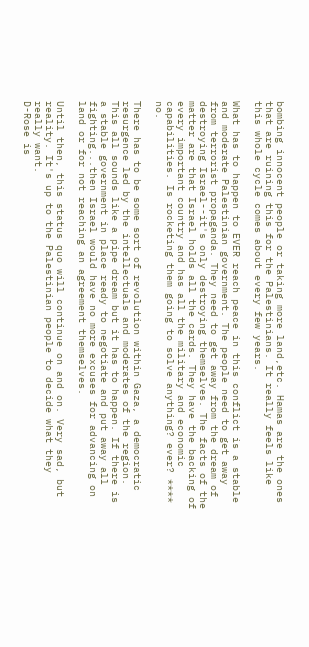bombing innocent people or taking more land,etc. Hamas are the ones that are ruining this for the Palestinians. It really feels like this whole cycle comes about every few years.

What has to happen to EVER reach peace in this conflict is a stable and moderate Palestinian government. The people need to get away from terrorist propaganda. They need to get away from the dream of destroying Israel--it's only destroying themselves. The facts of the matter are that Israel holds all the cards. They have the backing of every important country and has all the military and economic capabilities. Is rocketing them going to solve anything? ever? **** no.

There has to be some sort of revolution within Gaza, a democratic resurgence led by the intellectuals and moderates of the region. This all sounds like a pipe dream but it has to happen. If there is a stable government in place ready to negotiate and put away all fighting...then Israel would have no more excuses for advancing on land or for not reaching an agreement themselves.

Until then, this status quo will continue on and on. Very sad, but reality. It's up to the Palestinian people to decide what they really want.
D-Rose is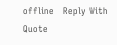offline   Reply With Quote